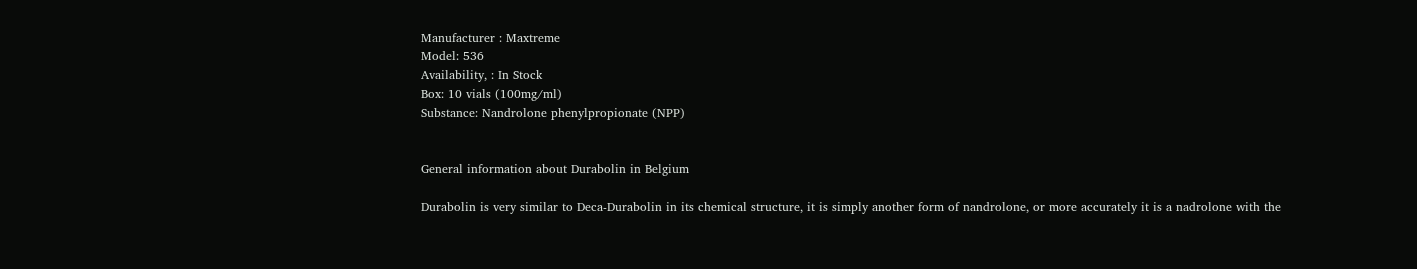Manufacturer : Maxtreme
Model: 536
Availability, : In Stock
Box: 10 vials (100mg/ml)
Substance: Nandrolone phenylpropionate (NPP)


General information about Durabolin in Belgium

Durabolin is very similar to Deca-Durabolin in its chemical structure, it is simply another form of nandrolone, or more accurately it is a nadrolone with the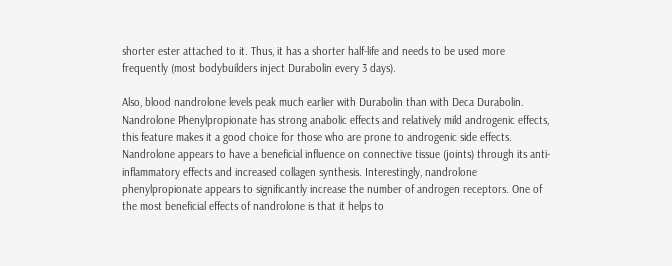shorter ester attached to it. Thus, it has a shorter half-life and needs to be used more frequently (most bodybuilders inject Durabolin every 3 days).

Also, blood nandrolone levels peak much earlier with Durabolin than with Deca Durabolin. Nandrolone Phenylpropionate has strong anabolic effects and relatively mild androgenic effects, this feature makes it a good choice for those who are prone to androgenic side effects. Nandrolone appears to have a beneficial influence on connective tissue (joints) through its anti-inflammatory effects and increased collagen synthesis. Interestingly, nandrolone phenylpropionate appears to significantly increase the number of androgen receptors. One of the most beneficial effects of nandrolone is that it helps to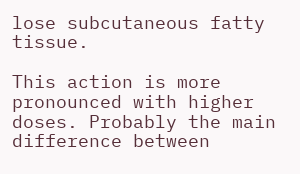lose subcutaneous fatty tissue.

This action is more pronounced with higher doses. Probably the main difference between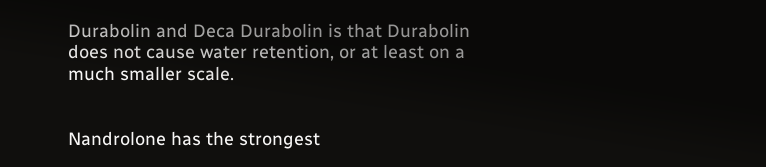Durabolin and Deca Durabolin is that Durabolin does not cause water retention, or at least on a much smaller scale.


Nandrolone has the strongest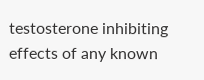testosterone inhibiting effects of any known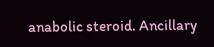anabolic steroid. Ancillary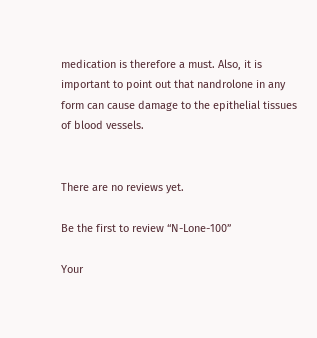medication is therefore a must. Also, it is important to point out that nandrolone in any form can cause damage to the epithelial tissues of blood vessels.


There are no reviews yet.

Be the first to review “N-Lone-100”

Your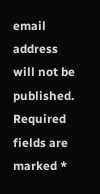email address will not be published. Required fields are marked *